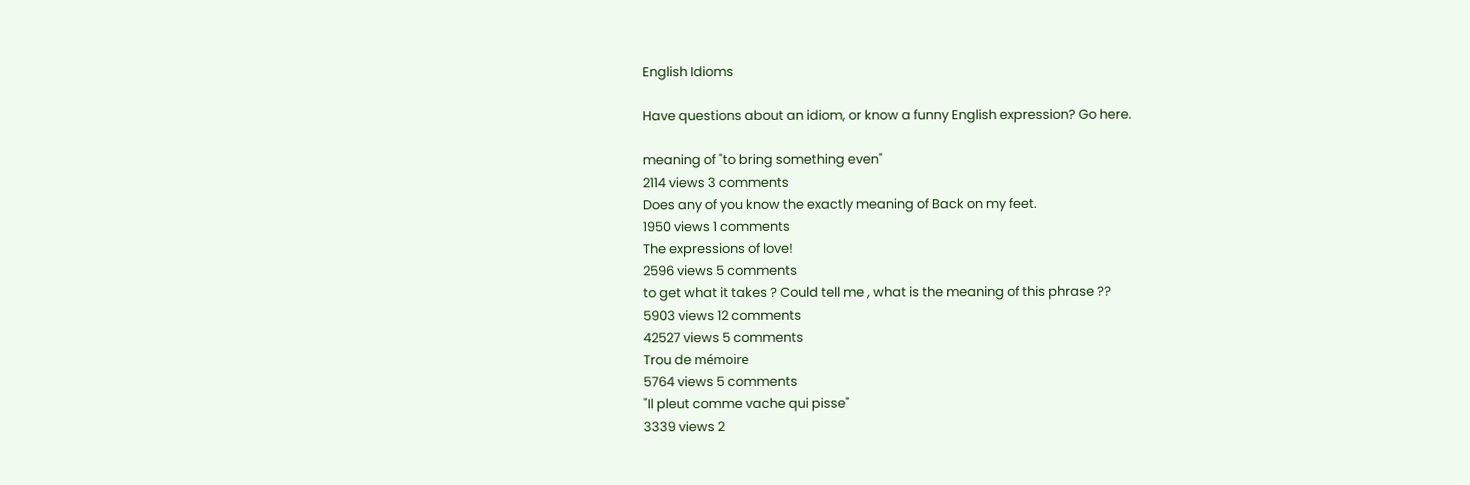English Idioms

Have questions about an idiom, or know a funny English expression? Go here.

meaning of "to bring something even"
2114 views 3 comments
Does any of you know the exactly meaning of Back on my feet.
1950 views 1 comments
The expressions of love!
2596 views 5 comments
to get what it takes ? Could tell me , what is the meaning of this phrase ??
5903 views 12 comments
42527 views 5 comments
Trou de mémoire
5764 views 5 comments
"Il pleut comme vache qui pisse"
3339 views 2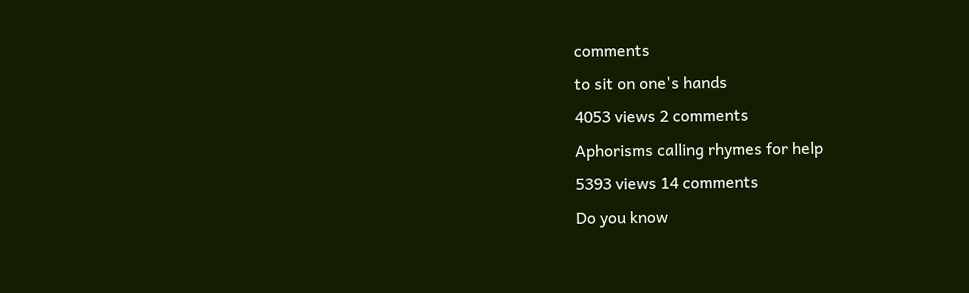comments
to sit on one's hands
4053 views 2 comments
Aphorisms calling rhymes for help
5393 views 14 comments
Do you know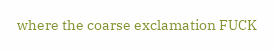where the coarse exclamation FUCK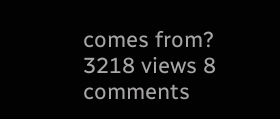comes from?
3218 views 8 comments